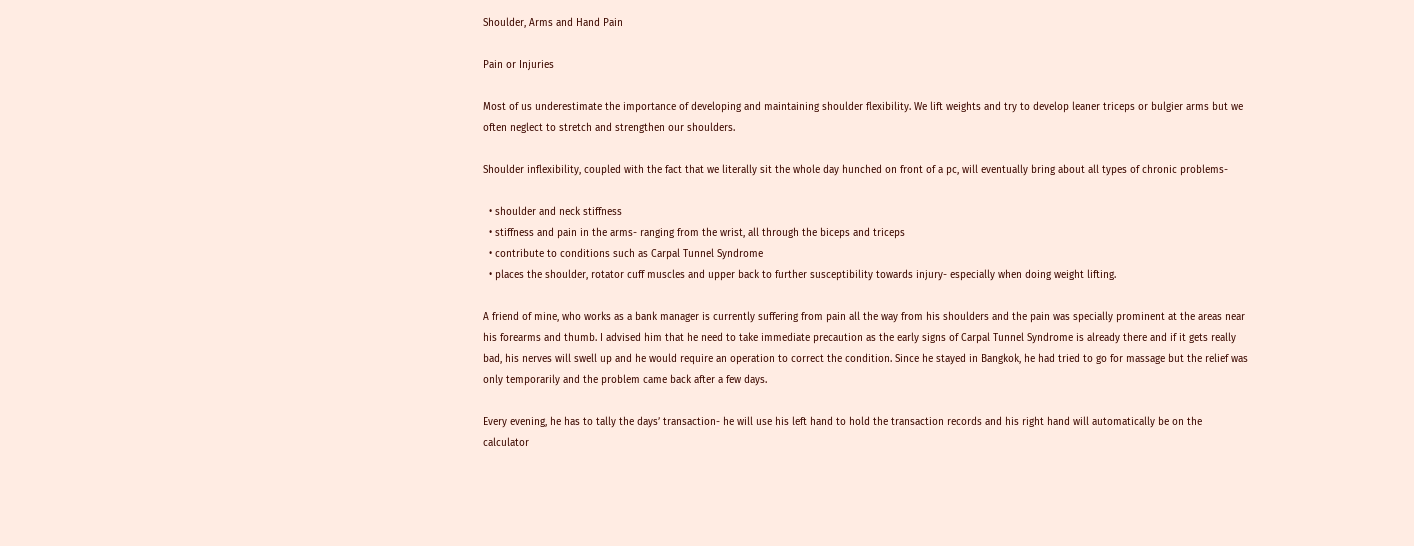Shoulder, Arms and Hand Pain

Pain or Injuries

Most of us underestimate the importance of developing and maintaining shoulder flexibility. We lift weights and try to develop leaner triceps or bulgier arms but we often neglect to stretch and strengthen our shoulders.

Shoulder inflexibility, coupled with the fact that we literally sit the whole day hunched on front of a pc, will eventually bring about all types of chronic problems-

  • shoulder and neck stiffness
  • stiffness and pain in the arms- ranging from the wrist, all through the biceps and triceps
  • contribute to conditions such as Carpal Tunnel Syndrome
  • places the shoulder, rotator cuff muscles and upper back to further susceptibility towards injury- especially when doing weight lifting.

A friend of mine, who works as a bank manager is currently suffering from pain all the way from his shoulders and the pain was specially prominent at the areas near his forearms and thumb. I advised him that he need to take immediate precaution as the early signs of Carpal Tunnel Syndrome is already there and if it gets really bad, his nerves will swell up and he would require an operation to correct the condition. Since he stayed in Bangkok, he had tried to go for massage but the relief was only temporarily and the problem came back after a few days.

Every evening, he has to tally the days’ transaction- he will use his left hand to hold the transaction records and his right hand will automatically be on the calculator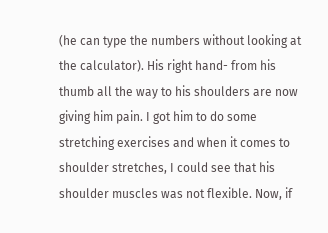(he can type the numbers without looking at the calculator). His right hand- from his thumb all the way to his shoulders are now giving him pain. I got him to do some stretching exercises and when it comes to shoulder stretches, I could see that his shoulder muscles was not flexible. Now, if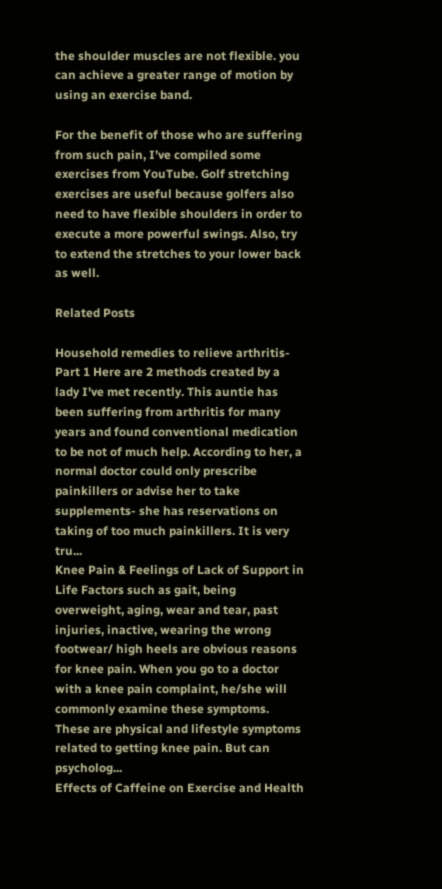the shoulder muscles are not flexible. you can achieve a greater range of motion by using an exercise band.

For the benefit of those who are suffering from such pain, I’ve compiled some exercises from YouTube. Golf stretching exercises are useful because golfers also need to have flexible shoulders in order to execute a more powerful swings. Also, try to extend the stretches to your lower back as well.

Related Posts

Household remedies to relieve arthritis- Part 1 Here are 2 methods created by a lady I've met recently. This auntie has been suffering from arthritis for many years and found conventional medication to be not of much help. According to her, a normal doctor could only prescribe painkillers or advise her to take supplements- she has reservations on taking of too much painkillers. It is very tru...
Knee Pain & Feelings of Lack of Support in Life Factors such as gait, being overweight, aging, wear and tear, past injuries, inactive, wearing the wrong footwear/ high heels are obvious reasons for knee pain. When you go to a doctor with a knee pain complaint, he/she will commonly examine these symptoms. These are physical and lifestyle symptoms related to getting knee pain. But can psycholog...
Effects of Caffeine on Exercise and Health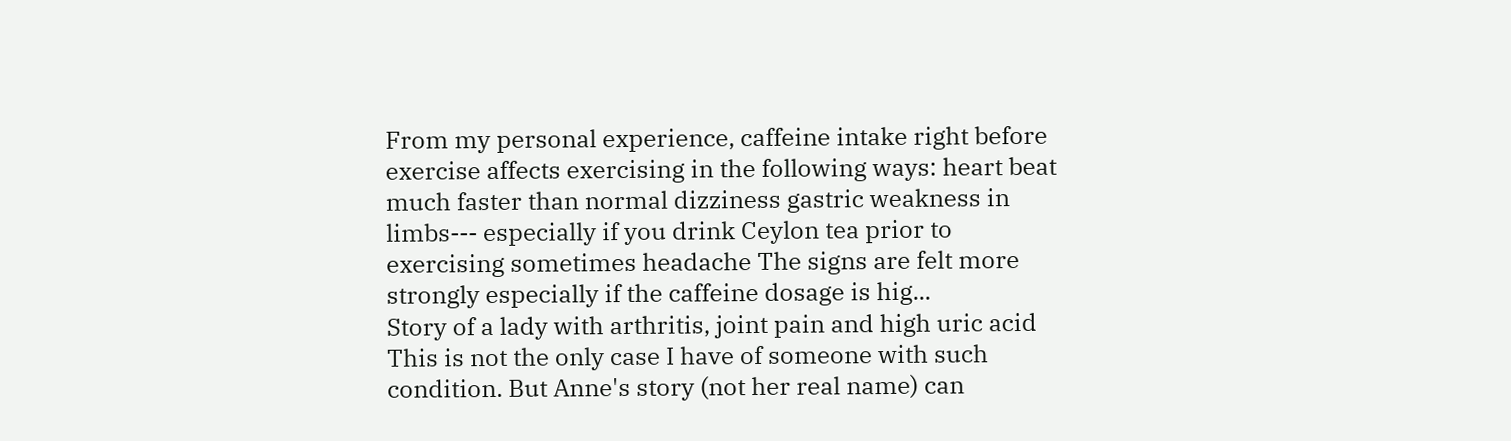From my personal experience, caffeine intake right before exercise affects exercising in the following ways: heart beat much faster than normal dizziness gastric weakness in limbs--- especially if you drink Ceylon tea prior to exercising sometimes headache The signs are felt more strongly especially if the caffeine dosage is hig...
Story of a lady with arthritis, joint pain and high uric acid This is not the only case I have of someone with such condition. But Anne's story (not her real name) can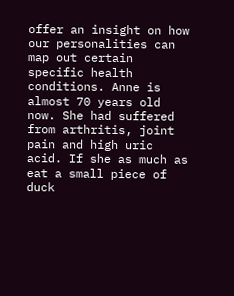offer an insight on how our personalities can map out certain specific health conditions. Anne is almost 70 years old now. She had suffered from arthritis, joint pain and high uric acid. If she as much as eat a small piece of duck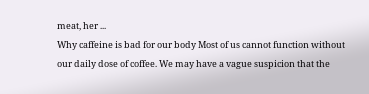meat, her ...
Why caffeine is bad for our body Most of us cannot function without our daily dose of coffee. We may have a vague suspicion that the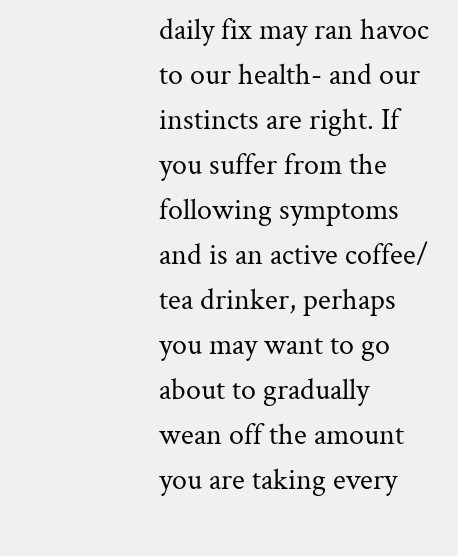daily fix may ran havoc to our health- and our instincts are right. If you suffer from the following symptoms and is an active coffee/ tea drinker, perhaps you may want to go about to gradually wean off the amount you are taking every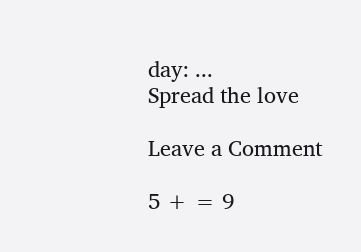day: ...
Spread the love

Leave a Comment

5 + = 9